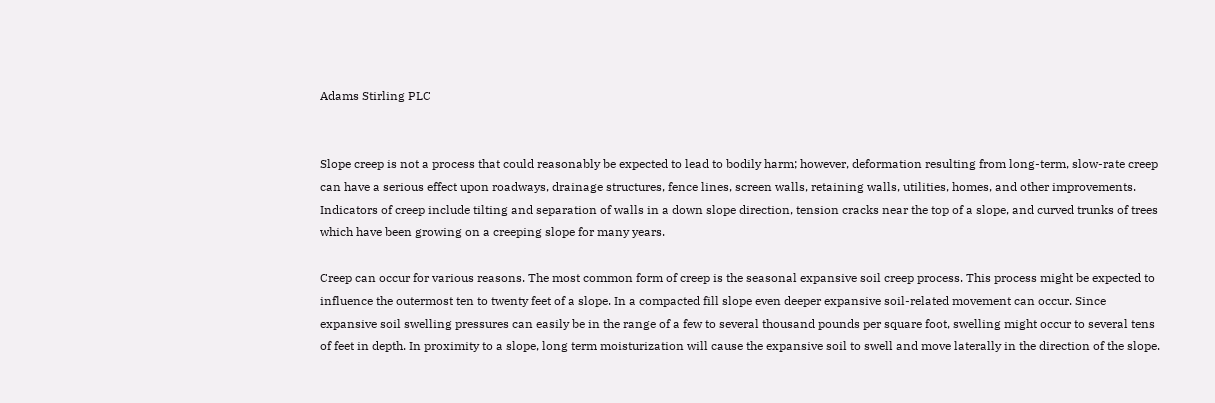Adams Stirling PLC


Slope creep is not a process that could reasonably be expected to lead to bodily harm; however, deformation resulting from long-term, slow-rate creep can have a serious effect upon roadways, drainage structures, fence lines, screen walls, retaining walls, utilities, homes, and other improvements. Indicators of creep include tilting and separation of walls in a down slope direction, tension cracks near the top of a slope, and curved trunks of trees which have been growing on a creeping slope for many years.

Creep can occur for various reasons. The most common form of creep is the seasonal expansive soil creep process. This process might be expected to influence the outermost ten to twenty feet of a slope. In a compacted fill slope even deeper expansive soil-related movement can occur. Since expansive soil swelling pressures can easily be in the range of a few to several thousand pounds per square foot, swelling might occur to several tens of feet in depth. In proximity to a slope, long term moisturization will cause the expansive soil to swell and move laterally in the direction of the slope.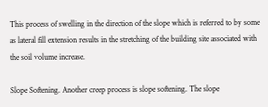This process of swelling in the direction of the slope which is referred to by some as lateral fill extension results in the stretching of the building site associated with the soil volume increase.

Slope Softening. Another creep process is slope softening. The slope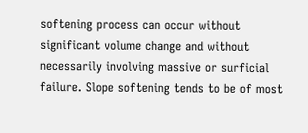softening process can occur without significant volume change and without necessarily involving massive or surficial failure. Slope softening tends to be of most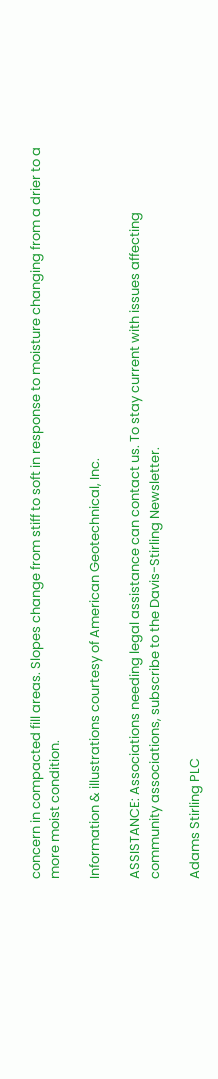concern in compacted fill areas. Slopes change from stiff to soft in response to moisture changing from a drier to a more moist condition.

Information & illustrations courtesy of American Geotechnical, Inc.

ASSISTANCE: Associations needing legal assistance can contact us. To stay current with issues affecting community associations, subscribe to the Davis-Stirling Newsletter.

Adams Stirling PLC